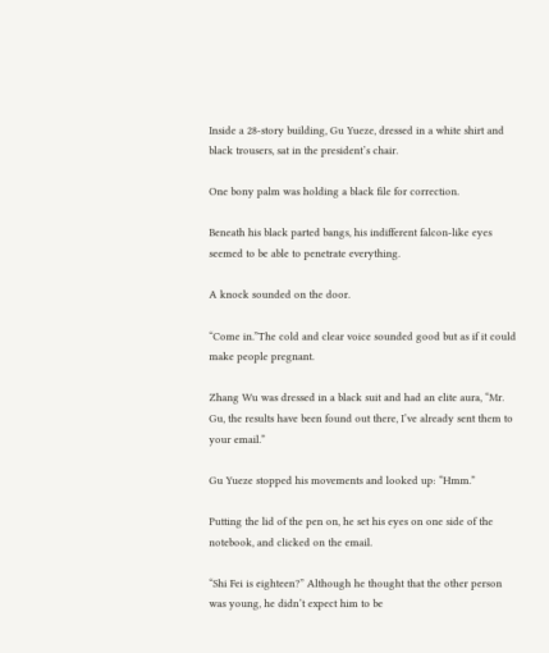Inside a 28-story building, Gu Yueze, dressed in a white shirt and black trousers, sat in the president’s chair.

One bony palm was holding a black file for correction.

Beneath his black parted bangs, his indifferent falcon-like eyes seemed to be able to penetrate everything.

A knock sounded on the door.

“Come in.”The cold and clear voice sounded good but as if it could make people pregnant.

Zhang Wu was dressed in a black suit and had an elite aura, “Mr. Gu, the results have been found out there, I’ve already sent them to your email.”

Gu Yueze stopped his movements and looked up: “Hmm.”

Putting the lid of the pen on, he set his eyes on one side of the notebook, and clicked on the email.

“Shi Fei is eighteen?” Although he thought that the other person was young, he didn’t expect him to be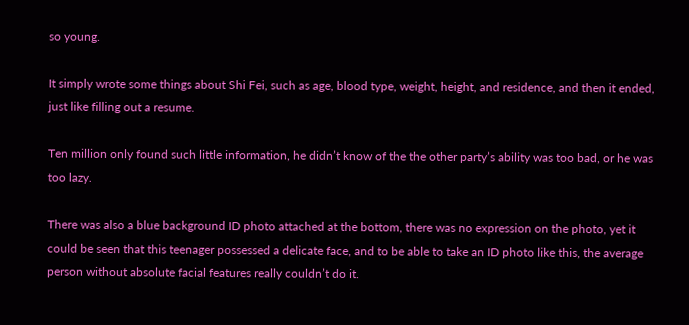so young.

It simply wrote some things about Shi Fei, such as age, blood type, weight, height, and residence, and then it ended, just like filling out a resume.

Ten million only found such little information, he didn’t know of the the other party’s ability was too bad, or he was too lazy.

There was also a blue background ID photo attached at the bottom, there was no expression on the photo, yet it could be seen that this teenager possessed a delicate face, and to be able to take an ID photo like this, the average person without absolute facial features really couldn’t do it.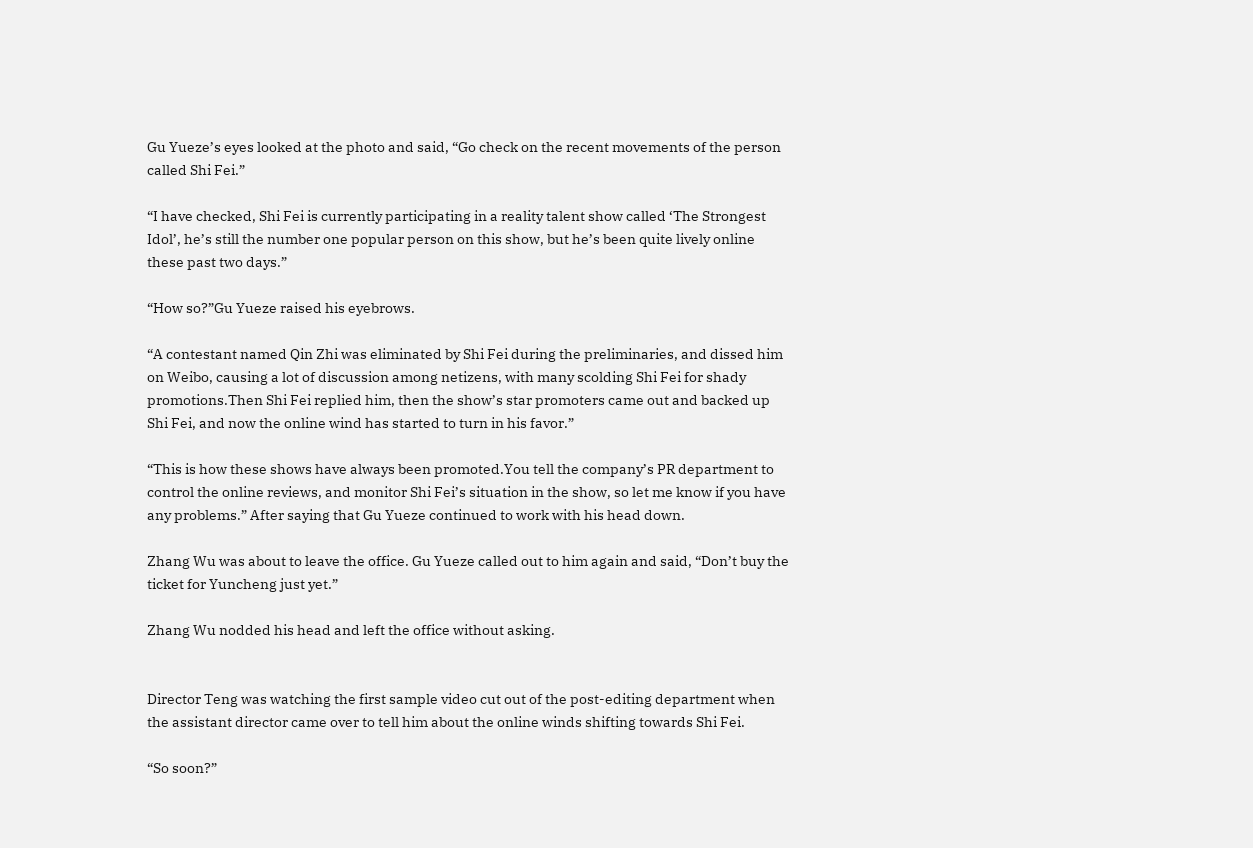Gu Yueze’s eyes looked at the photo and said, “Go check on the recent movements of the person called Shi Fei.”

“I have checked, Shi Fei is currently participating in a reality talent show called ‘The Strongest Idol’, he’s still the number one popular person on this show, but he’s been quite lively online these past two days.”

“How so?”Gu Yueze raised his eyebrows.

“A contestant named Qin Zhi was eliminated by Shi Fei during the preliminaries, and dissed him on Weibo, causing a lot of discussion among netizens, with many scolding Shi Fei for shady promotions.Then Shi Fei replied him, then the show’s star promoters came out and backed up Shi Fei, and now the online wind has started to turn in his favor.”

“This is how these shows have always been promoted.You tell the company’s PR department to control the online reviews, and monitor Shi Fei’s situation in the show, so let me know if you have any problems.” After saying that Gu Yueze continued to work with his head down.

Zhang Wu was about to leave the office. Gu Yueze called out to him again and said, “Don’t buy the ticket for Yuncheng just yet.”

Zhang Wu nodded his head and left the office without asking.


Director Teng was watching the first sample video cut out of the post-editing department when the assistant director came over to tell him about the online winds shifting towards Shi Fei.

“So soon?”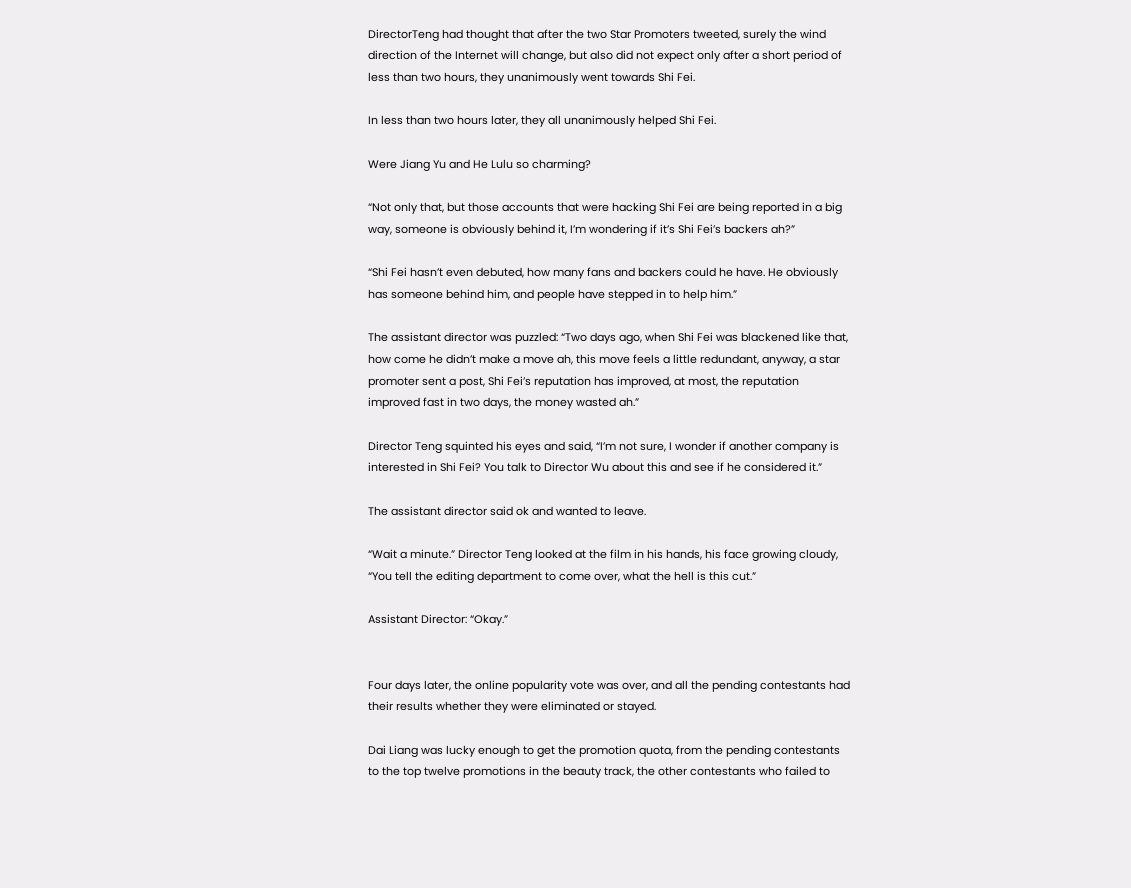DirectorTeng had thought that after the two Star Promoters tweeted, surely the wind direction of the Internet will change, but also did not expect only after a short period of less than two hours, they unanimously went towards Shi Fei.

In less than two hours later, they all unanimously helped Shi Fei.

Were Jiang Yu and He Lulu so charming?

“Not only that, but those accounts that were hacking Shi Fei are being reported in a big way, someone is obviously behind it, I’m wondering if it’s Shi Fei’s backers ah?”

“Shi Fei hasn’t even debuted, how many fans and backers could he have. He obviously has someone behind him, and people have stepped in to help him.”

The assistant director was puzzled: “Two days ago, when Shi Fei was blackened like that, how come he didn’t make a move ah, this move feels a little redundant, anyway, a star promoter sent a post, Shi Fei’s reputation has improved, at most, the reputation improved fast in two days, the money wasted ah.”

Director Teng squinted his eyes and said, “I’m not sure, I wonder if another company is interested in Shi Fei? You talk to Director Wu about this and see if he considered it.”

The assistant director said ok and wanted to leave.

“Wait a minute.” Director Teng looked at the film in his hands, his face growing cloudy, “You tell the editing department to come over, what the hell is this cut.”

Assistant Director: “Okay.”


Four days later, the online popularity vote was over, and all the pending contestants had their results whether they were eliminated or stayed.

Dai Liang was lucky enough to get the promotion quota, from the pending contestants to the top twelve promotions in the beauty track, the other contestants who failed to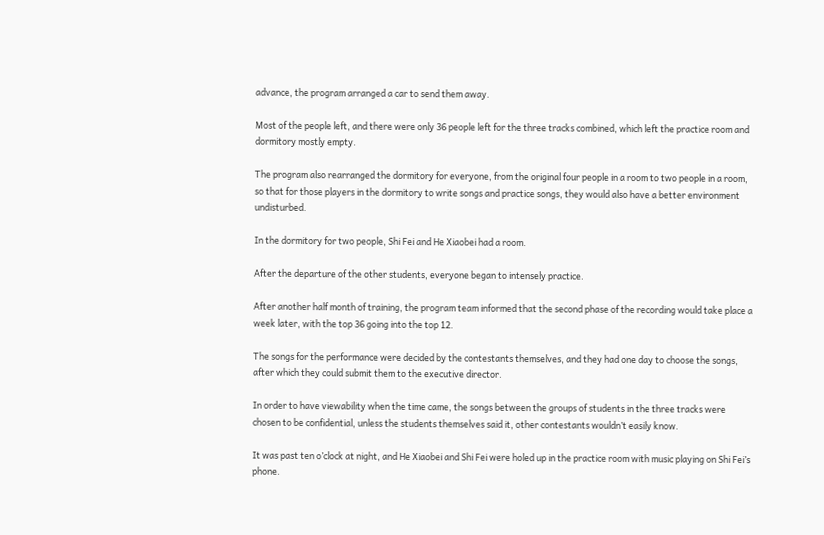advance, the program arranged a car to send them away.

Most of the people left, and there were only 36 people left for the three tracks combined, which left the practice room and dormitory mostly empty.

The program also rearranged the dormitory for everyone, from the original four people in a room to two people in a room, so that for those players in the dormitory to write songs and practice songs, they would also have a better environment undisturbed.

In the dormitory for two people, Shi Fei and He Xiaobei had a room.

After the departure of the other students, everyone began to intensely practice.

After another half month of training, the program team informed that the second phase of the recording would take place a week later, with the top 36 going into the top 12.

The songs for the performance were decided by the contestants themselves, and they had one day to choose the songs, after which they could submit them to the executive director.

In order to have viewability when the time came, the songs between the groups of students in the three tracks were chosen to be confidential, unless the students themselves said it, other contestants wouldn’t easily know.

It was past ten o’clock at night, and He Xiaobei and Shi Fei were holed up in the practice room with music playing on Shi Fei’s phone.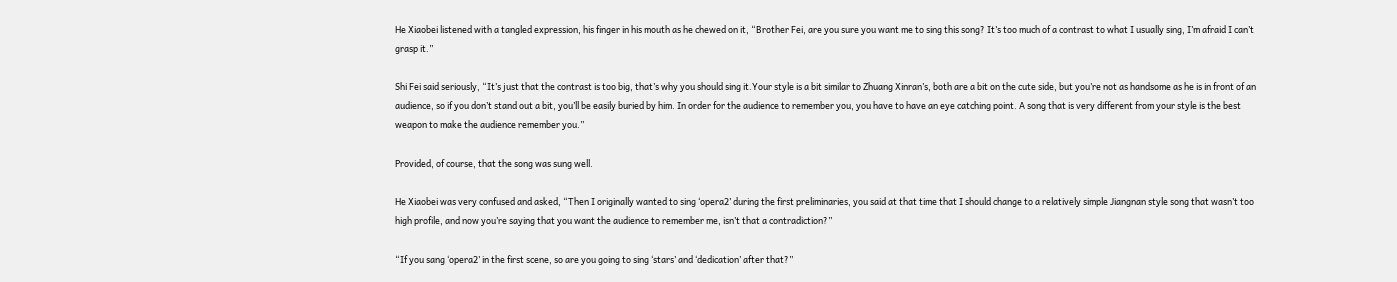He Xiaobei listened with a tangled expression, his finger in his mouth as he chewed on it, “Brother Fei, are you sure you want me to sing this song? It’s too much of a contrast to what I usually sing, I’m afraid I can’t grasp it.”

Shi Fei said seriously, “It’s just that the contrast is too big, that’s why you should sing it.Your style is a bit similar to Zhuang Xinran’s, both are a bit on the cute side, but you’re not as handsome as he is in front of an audience, so if you don’t stand out a bit, you’ll be easily buried by him. In order for the audience to remember you, you have to have an eye catching point. A song that is very different from your style is the best weapon to make the audience remember you.”

Provided, of course, that the song was sung well.

He Xiaobei was very confused and asked, “Then I originally wanted to sing ‘opera2’ during the first preliminaries, you said at that time that I should change to a relatively simple Jiangnan style song that wasn’t too high profile, and now you’re saying that you want the audience to remember me, isn’t that a contradiction?”

“If you sang ‘opera2’ in the first scene, so are you going to sing ‘stars’ and ‘dedication’ after that?”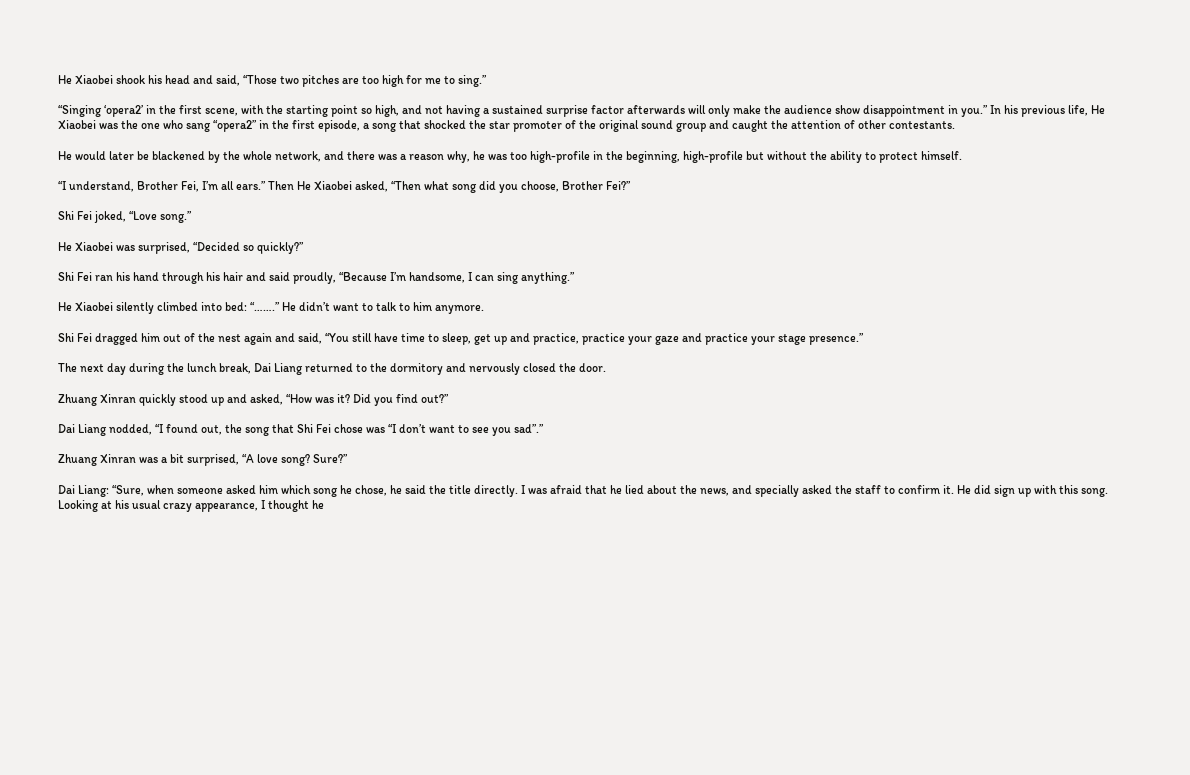He Xiaobei shook his head and said, “Those two pitches are too high for me to sing.”

“Singing ‘opera2’ in the first scene, with the starting point so high, and not having a sustained surprise factor afterwards will only make the audience show disappointment in you.” In his previous life, He Xiaobei was the one who sang “opera2” in the first episode, a song that shocked the star promoter of the original sound group and caught the attention of other contestants.

He would later be blackened by the whole network, and there was a reason why, he was too high-profile in the beginning, high-profile but without the ability to protect himself.

“I understand, Brother Fei, I’m all ears.” Then He Xiaobei asked, “Then what song did you choose, Brother Fei?”

Shi Fei joked, “Love song.”

He Xiaobei was surprised, “Decided so quickly?”

Shi Fei ran his hand through his hair and said proudly, “Because I’m handsome, I can sing anything.”

He Xiaobei silently climbed into bed: “…….” He didn’t want to talk to him anymore.

Shi Fei dragged him out of the nest again and said, “You still have time to sleep, get up and practice, practice your gaze and practice your stage presence.”

The next day during the lunch break, Dai Liang returned to the dormitory and nervously closed the door.

Zhuang Xinran quickly stood up and asked, “How was it? Did you find out?”

Dai Liang nodded, “I found out, the song that Shi Fei chose was “I don’t want to see you sad”.”

Zhuang Xinran was a bit surprised, “A love song? Sure?”

Dai Liang: “Sure, when someone asked him which song he chose, he said the title directly. I was afraid that he lied about the news, and specially asked the staff to confirm it. He did sign up with this song. Looking at his usual crazy appearance, I thought he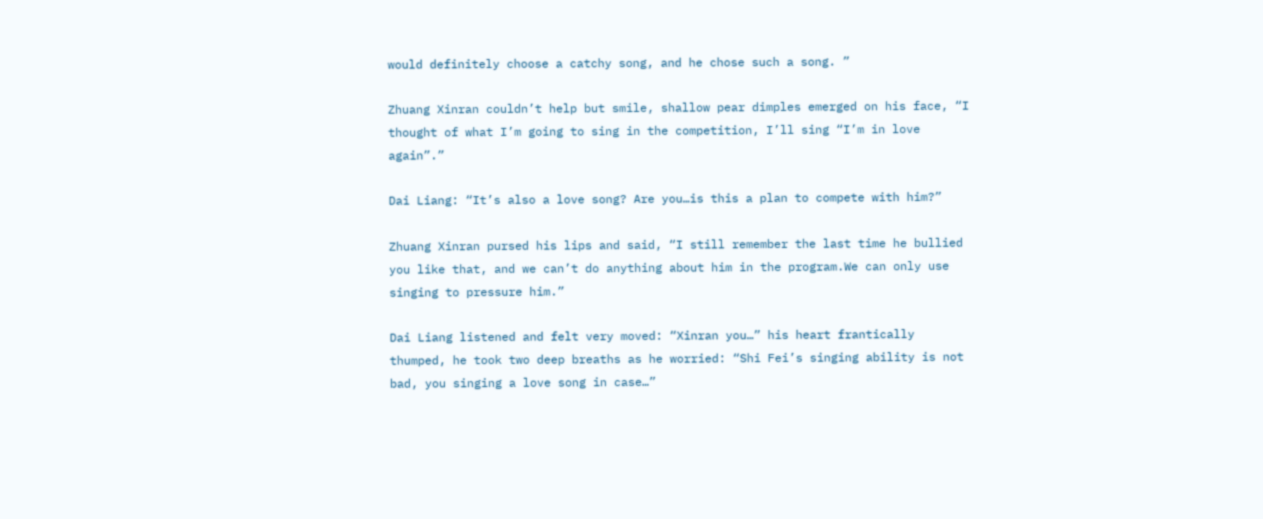would definitely choose a catchy song, and he chose such a song. ”

Zhuang Xinran couldn’t help but smile, shallow pear dimples emerged on his face, “I thought of what I’m going to sing in the competition, I’ll sing “I’m in love again”.”

Dai Liang: “It’s also a love song? Are you…is this a plan to compete with him?”

Zhuang Xinran pursed his lips and said, “I still remember the last time he bullied you like that, and we can’t do anything about him in the program.We can only use singing to pressure him.”

Dai Liang listened and felt very moved: “Xinran you…” his heart frantically thumped, he took two deep breaths as he worried: “Shi Fei’s singing ability is not bad, you singing a love song in case…”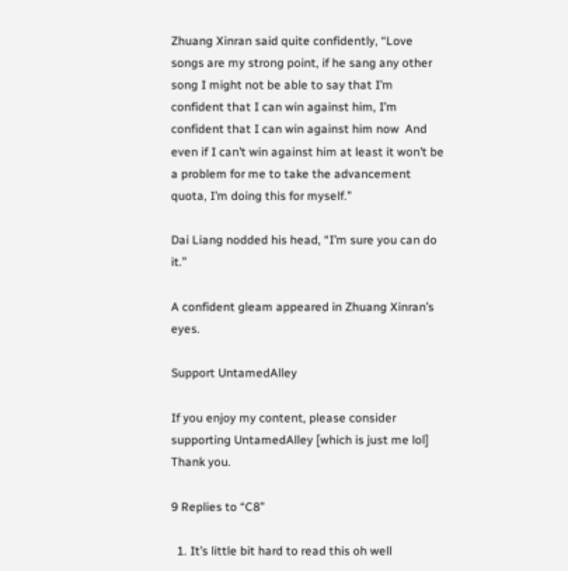Zhuang Xinran said quite confidently, “Love songs are my strong point, if he sang any other song I might not be able to say that I’m confident that I can win against him, I’m confident that I can win against him now  And even if I can’t win against him at least it won’t be a problem for me to take the advancement quota, I’m doing this for myself.”

Dai Liang nodded his head, “I’m sure you can do it.”

A confident gleam appeared in Zhuang Xinran’s eyes.

Support UntamedAlley

If you enjoy my content, please consider supporting UntamedAlley [which is just me lol] Thank you.

9 Replies to “C8”

  1. It’s little bit hard to read this oh well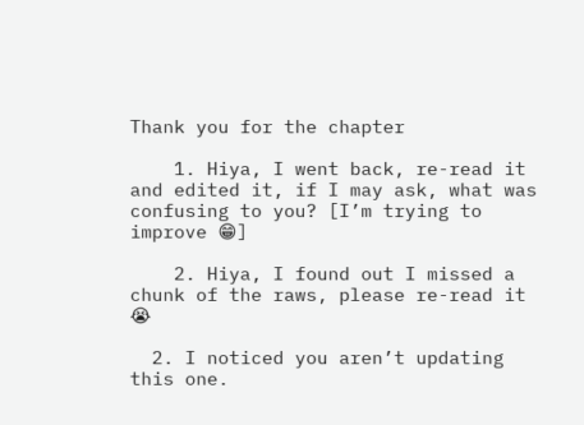Thank you for the chapter

    1. Hiya, I went back, re-read it and edited it, if I may ask, what was confusing to you? [I’m trying to improve 😁]

    2. Hiya, I found out I missed a chunk of the raws, please re-read it 😭

  2. I noticed you aren’t updating this one.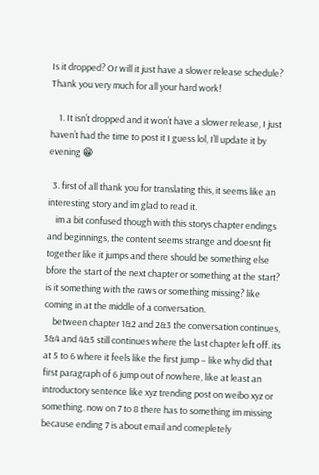Is it dropped? Or will it just have a slower release schedule? Thank you very much for all your hard work!

    1. It isn’t dropped and it won’t have a slower release, I just haven’t had the time to post it I guess lol, I’ll update it by evening 😁

  3. first of all thank you for translating this, it seems like an interesting story and im glad to read it.
    im a bit confused though with this storys chapter endings and beginnings, the content seems strange and doesnt fit together like it jumps and there should be something else bfore the start of the next chapter or something at the start? is it something with the raws or something missing? like coming in at the middle of a conversation.
    between chapter 1&2 and 2&3 the conversation continues, 3&4 and 4&5 still continues where the last chapter left off. its at 5 to 6 where it feels like the first jump – like why did that first paragraph of 6 jump out of nowhere, like at least an introductory sentence like xyz trending post on weibo xyz or something. now on 7 to 8 there has to something im missing because ending 7 is about email and comepletely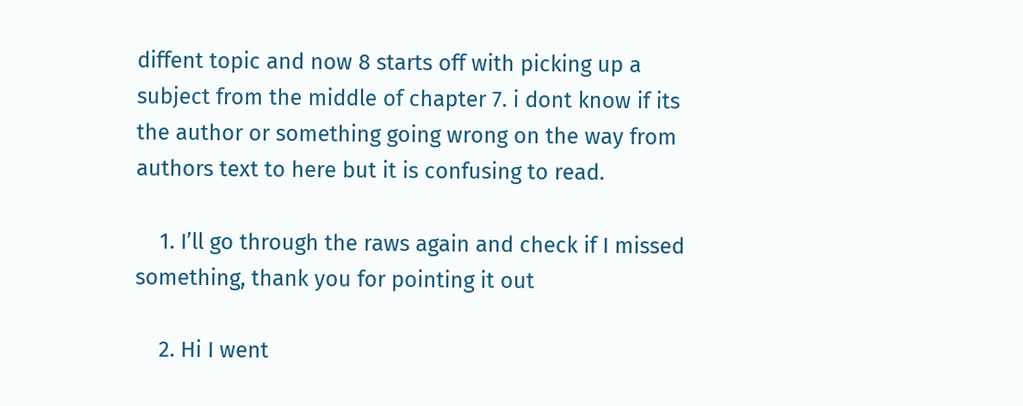diffent topic and now 8 starts off with picking up a subject from the middle of chapter 7. i dont know if its the author or something going wrong on the way from authors text to here but it is confusing to read.

    1. I’ll go through the raws again and check if I missed something, thank you for pointing it out

    2. Hi I went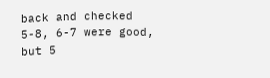back and checked 5-8, 6-7 were good, but 5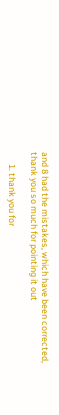and 8 had the mistakes, which have been corrected, thank you so much for pointing it out

      1. thank you for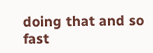doing that and so fast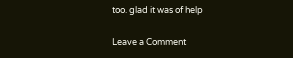too. glad it was of help

Leave a Comment